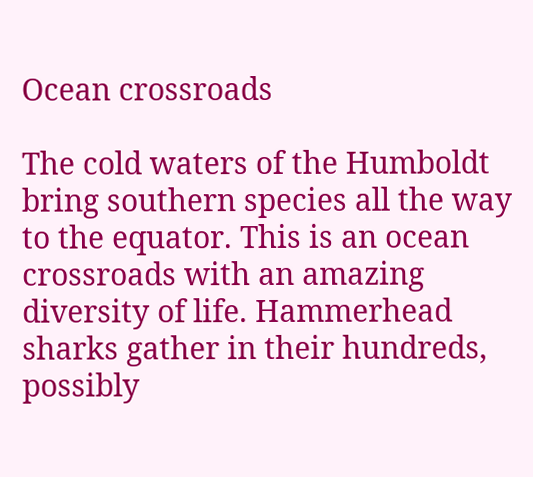Ocean crossroads

The cold waters of the Humboldt bring southern species all the way to the equator. This is an ocean crossroads with an amazing diversity of life. Hammerhead sharks gather in their hundreds, possibly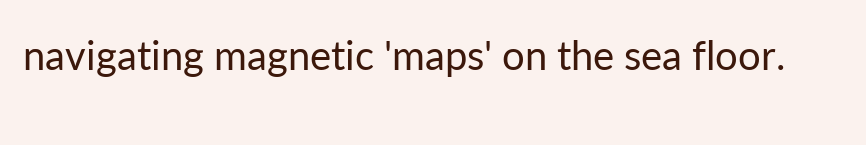navigating magnetic 'maps' on the sea floor.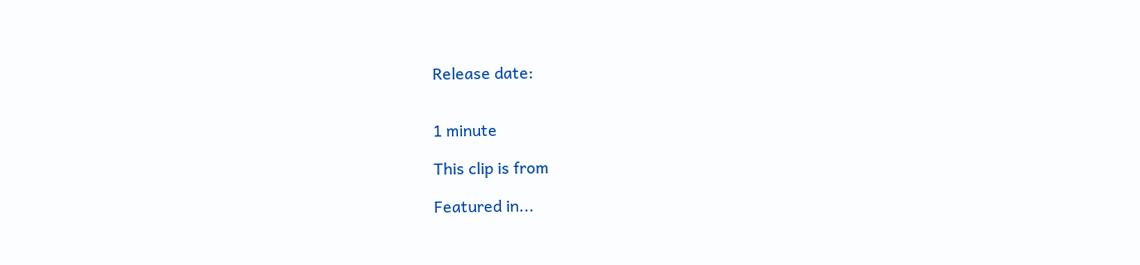Release date:


1 minute

This clip is from

Featured in...